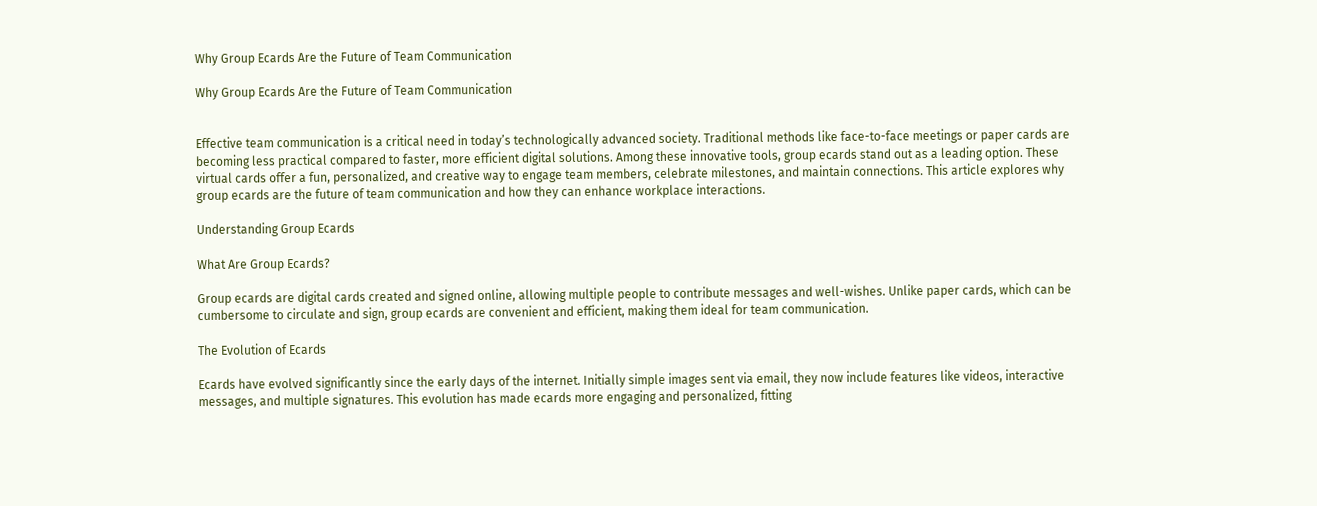Why Group Ecards Are the Future of Team Communication

Why Group Ecards Are the Future of Team Communication


Effective team communication is a critical need in today’s technologically advanced society. Traditional methods like face-to-face meetings or paper cards are becoming less practical compared to faster, more efficient digital solutions. Among these innovative tools, group ecards stand out as a leading option. These virtual cards offer a fun, personalized, and creative way to engage team members, celebrate milestones, and maintain connections. This article explores why group ecards are the future of team communication and how they can enhance workplace interactions.

Understanding Group Ecards

What Are Group Ecards?

Group ecards are digital cards created and signed online, allowing multiple people to contribute messages and well-wishes. Unlike paper cards, which can be cumbersome to circulate and sign, group ecards are convenient and efficient, making them ideal for team communication.

The Evolution of Ecards

Ecards have evolved significantly since the early days of the internet. Initially simple images sent via email, they now include features like videos, interactive messages, and multiple signatures. This evolution has made ecards more engaging and personalized, fitting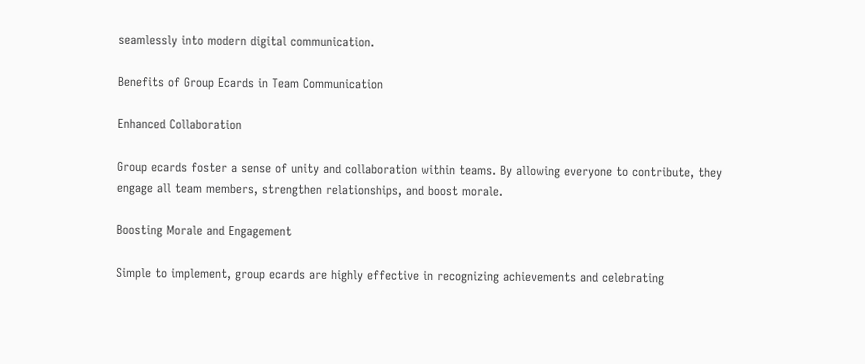seamlessly into modern digital communication.

Benefits of Group Ecards in Team Communication

Enhanced Collaboration

Group ecards foster a sense of unity and collaboration within teams. By allowing everyone to contribute, they engage all team members, strengthen relationships, and boost morale.

Boosting Morale and Engagement

Simple to implement, group ecards are highly effective in recognizing achievements and celebrating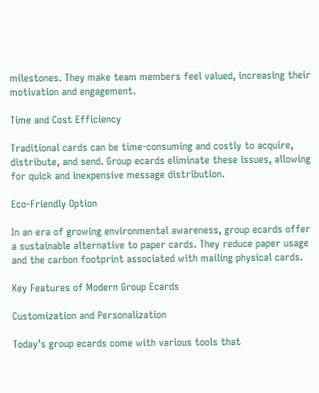milestones. They make team members feel valued, increasing their motivation and engagement.

Time and Cost Efficiency

Traditional cards can be time-consuming and costly to acquire, distribute, and send. Group ecards eliminate these issues, allowing for quick and inexpensive message distribution.

Eco-Friendly Option

In an era of growing environmental awareness, group ecards offer a sustainable alternative to paper cards. They reduce paper usage and the carbon footprint associated with mailing physical cards.

Key Features of Modern Group Ecards

Customization and Personalization

Today’s group ecards come with various tools that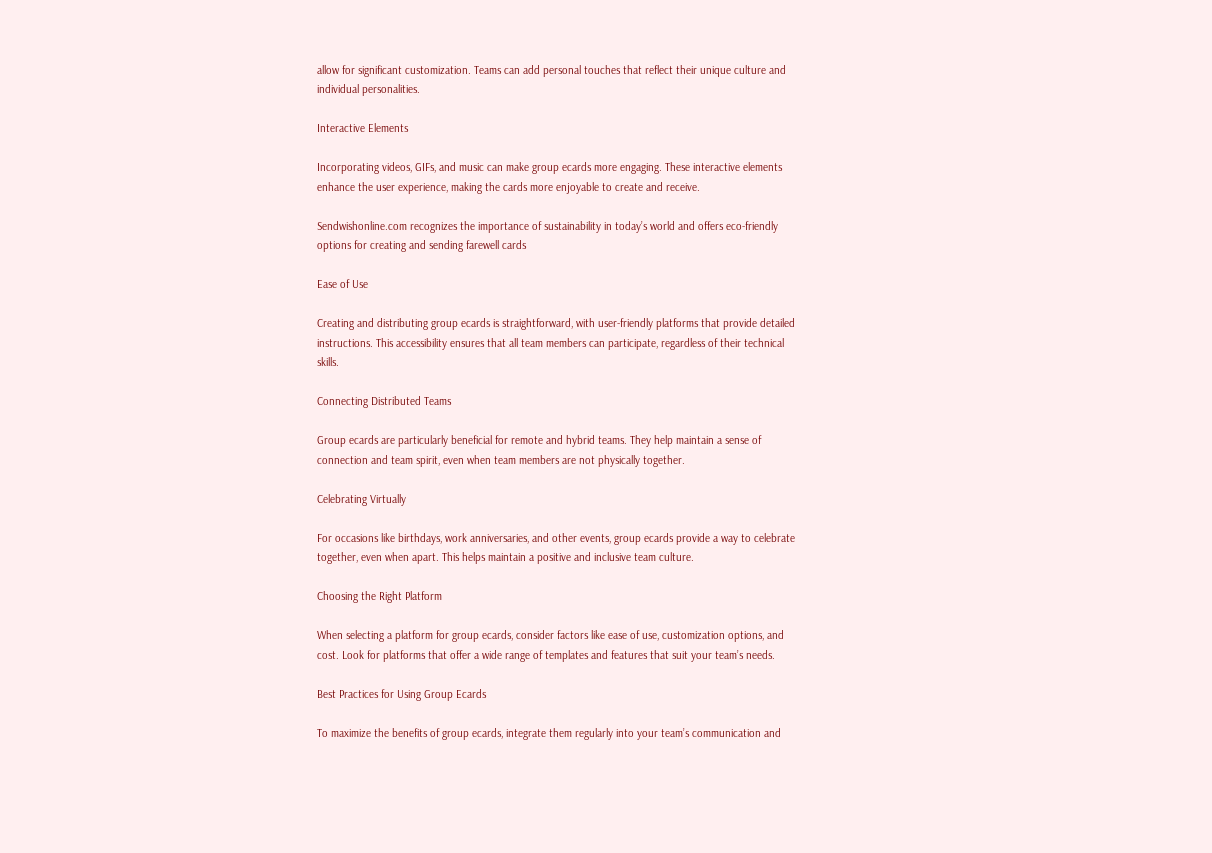allow for significant customization. Teams can add personal touches that reflect their unique culture and individual personalities.

Interactive Elements

Incorporating videos, GIFs, and music can make group ecards more engaging. These interactive elements enhance the user experience, making the cards more enjoyable to create and receive.

Sendwishonline.com recognizes the importance of sustainability in today’s world and offers eco-friendly options for creating and sending farewell cards

Ease of Use

Creating and distributing group ecards is straightforward, with user-friendly platforms that provide detailed instructions. This accessibility ensures that all team members can participate, regardless of their technical skills.

Connecting Distributed Teams

Group ecards are particularly beneficial for remote and hybrid teams. They help maintain a sense of connection and team spirit, even when team members are not physically together.

Celebrating Virtually

For occasions like birthdays, work anniversaries, and other events, group ecards provide a way to celebrate together, even when apart. This helps maintain a positive and inclusive team culture.

Choosing the Right Platform

When selecting a platform for group ecards, consider factors like ease of use, customization options, and cost. Look for platforms that offer a wide range of templates and features that suit your team’s needs.

Best Practices for Using Group Ecards

To maximize the benefits of group ecards, integrate them regularly into your team’s communication and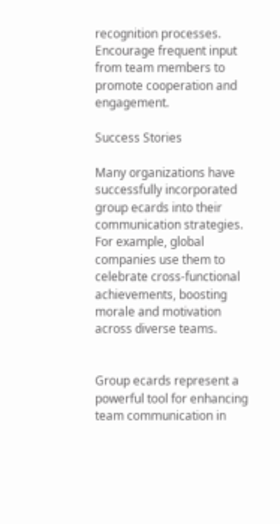recognition processes. Encourage frequent input from team members to promote cooperation and engagement.

Success Stories

Many organizations have successfully incorporated group ecards into their communication strategies. For example, global companies use them to celebrate cross-functional achievements, boosting morale and motivation across diverse teams.


Group ecards represent a powerful tool for enhancing team communication in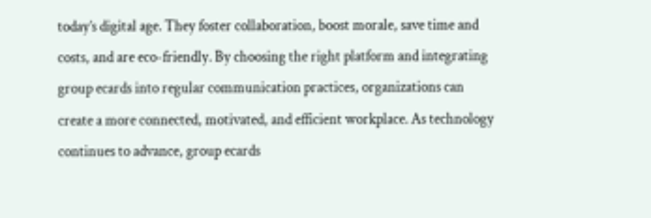today’s digital age. They foster collaboration, boost morale, save time and costs, and are eco-friendly. By choosing the right platform and integrating group ecards into regular communication practices, organizations can create a more connected, motivated, and efficient workplace. As technology continues to advance, group ecards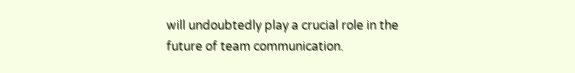will undoubtedly play a crucial role in the future of team communication.